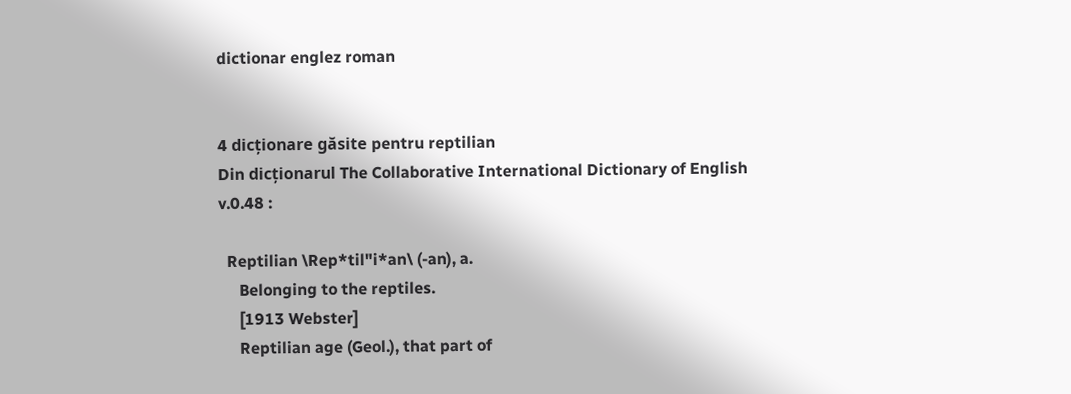dictionar englez roman


4 dicționare găsite pentru reptilian
Din dicționarul The Collaborative International Dictionary of English v.0.48 :

  Reptilian \Rep*til"i*an\ (-an), a.
     Belonging to the reptiles.
     [1913 Webster]
     Reptilian age (Geol.), that part of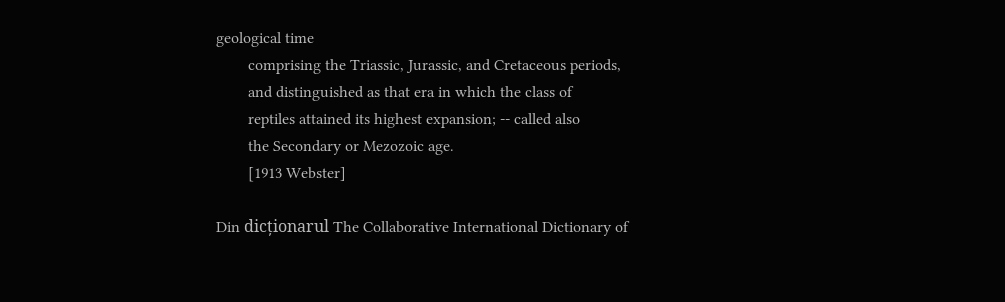geological time
        comprising the Triassic, Jurassic, and Cretaceous periods,
        and distinguished as that era in which the class of
        reptiles attained its highest expansion; -- called also
        the Secondary or Mezozoic age.
        [1913 Webster]

Din dicționarul The Collaborative International Dictionary of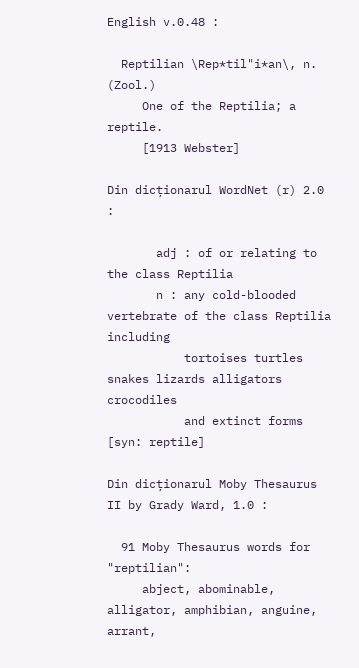English v.0.48 :

  Reptilian \Rep*til"i*an\, n. (Zool.)
     One of the Reptilia; a reptile.
     [1913 Webster]

Din dicționarul WordNet (r) 2.0 :

       adj : of or relating to the class Reptilia
       n : any cold-blooded vertebrate of the class Reptilia including
           tortoises turtles snakes lizards alligators crocodiles
           and extinct forms [syn: reptile]

Din dicționarul Moby Thesaurus II by Grady Ward, 1.0 :

  91 Moby Thesaurus words for "reptilian":
     abject, abominable, alligator, amphibian, anguine, arrant,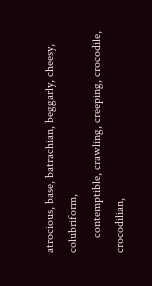atrocious, base, batrachian, beggarly, cheesy, colubriform,
     contemptible, crawling, creeping, crocodile, crocodilian,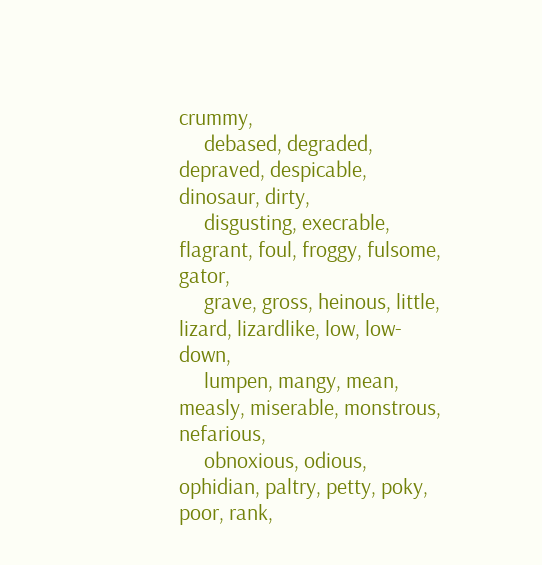crummy,
     debased, degraded, depraved, despicable, dinosaur, dirty,
     disgusting, execrable, flagrant, foul, froggy, fulsome, gator,
     grave, gross, heinous, little, lizard, lizardlike, low, low-down,
     lumpen, mangy, mean, measly, miserable, monstrous, nefarious,
     obnoxious, odious, ophidian, paltry, petty, poky, poor, rank,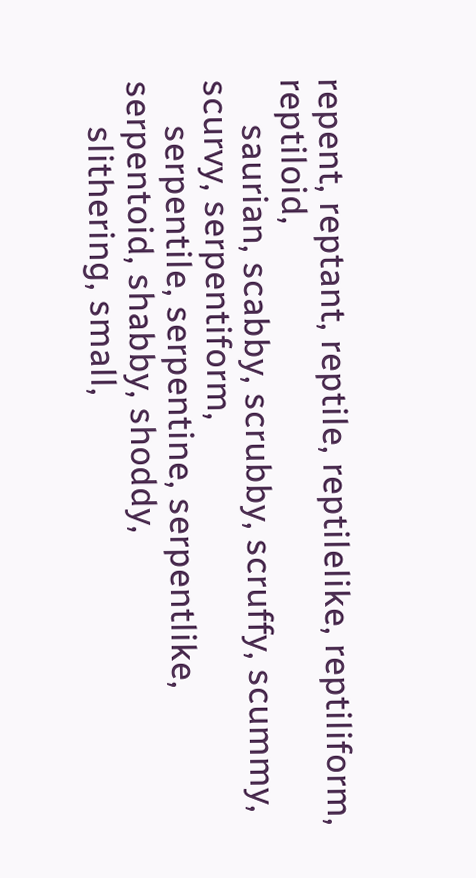repent, reptant, reptile, reptilelike, reptiliform, reptiloid,
     saurian, scabby, scrubby, scruffy, scummy, scurvy, serpentiform,
     serpentile, serpentine, serpentlike, serpentoid, shabby, shoddy,
     slithering, small,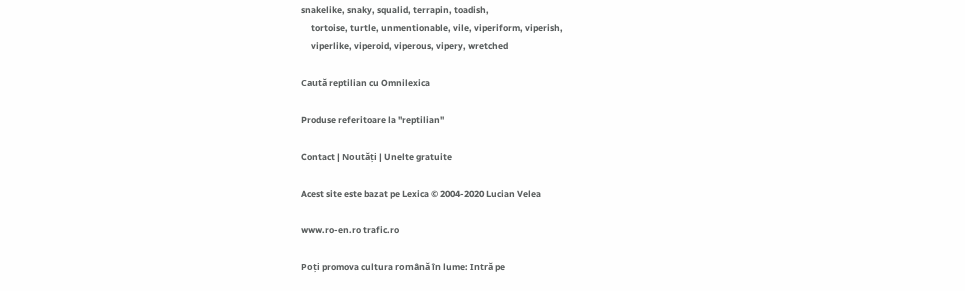snakelike, snaky, squalid, terrapin, toadish,
     tortoise, turtle, unmentionable, vile, viperiform, viperish,
     viperlike, viperoid, viperous, vipery, wretched

Caută reptilian cu Omnilexica

Produse referitoare la "reptilian"

Contact | Noutăți | Unelte gratuite

Acest site este bazat pe Lexica © 2004-2020 Lucian Velea

www.ro-en.ro trafic.ro

Poți promova cultura română în lume: Intră pe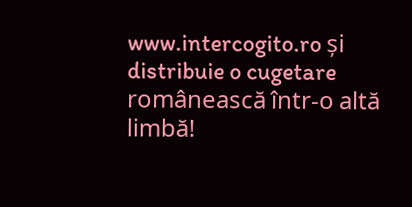www.intercogito.ro și distribuie o cugetare românească într-o altă limbă!